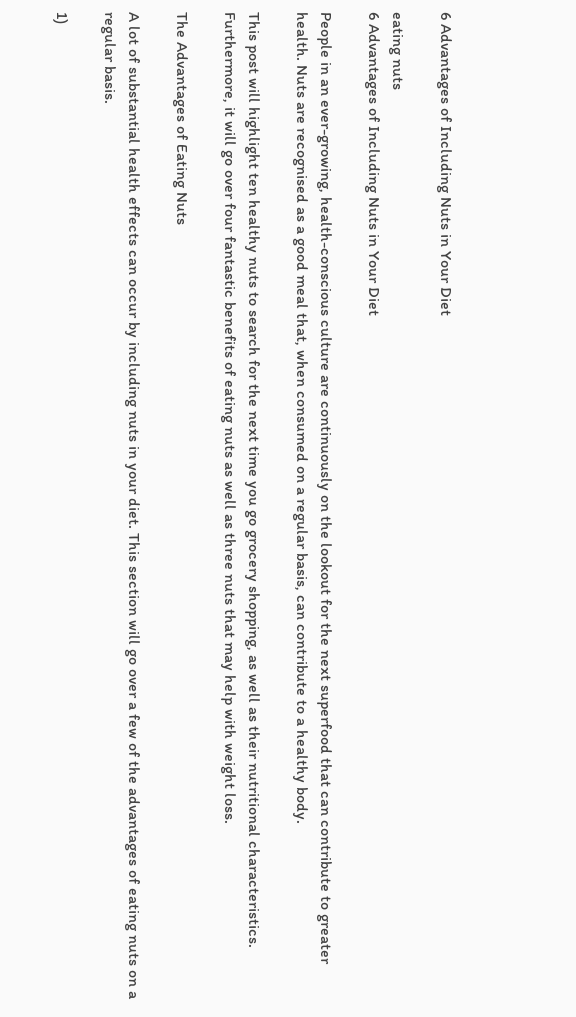6 Advantages of Including Nuts in Your Diet

eating nuts
6 Advantages of Including Nuts in Your Diet

People in an ever-growing, health-conscious culture are continuously on the lookout for the next superfood that can contribute to greater health. Nuts are recognised as a good meal that, when consumed on a regular basis, can contribute to a healthy body.

This post will highlight ten healthy nuts to search for the next time you go grocery shopping, as well as their nutritional characteristics. Furthermore, it will go over four fantastic benefits of eating nuts as well as three nuts that may help with weight loss.

The Advantages of Eating Nuts

A lot of substantial health effects can occur by including nuts in your diet. This section will go over a few of the advantages of eating nuts on a regular basis.

1)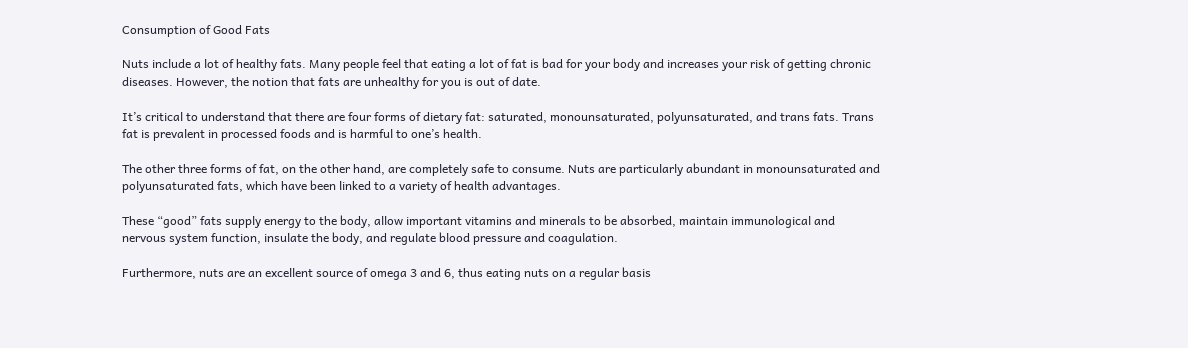Consumption of Good Fats

Nuts include a lot of healthy fats. Many people feel that eating a lot of fat is bad for your body and increases your risk of getting chronic diseases. However, the notion that fats are unhealthy for you is out of date.

It’s critical to understand that there are four forms of dietary fat: saturated, monounsaturated, polyunsaturated, and trans fats. Trans fat is prevalent in processed foods and is harmful to one’s health.

The other three forms of fat, on the other hand, are completely safe to consume. Nuts are particularly abundant in monounsaturated and polyunsaturated fats, which have been linked to a variety of health advantages.

These “good” fats supply energy to the body, allow important vitamins and minerals to be absorbed, maintain immunological and nervous system function, insulate the body, and regulate blood pressure and coagulation.

Furthermore, nuts are an excellent source of omega 3 and 6, thus eating nuts on a regular basis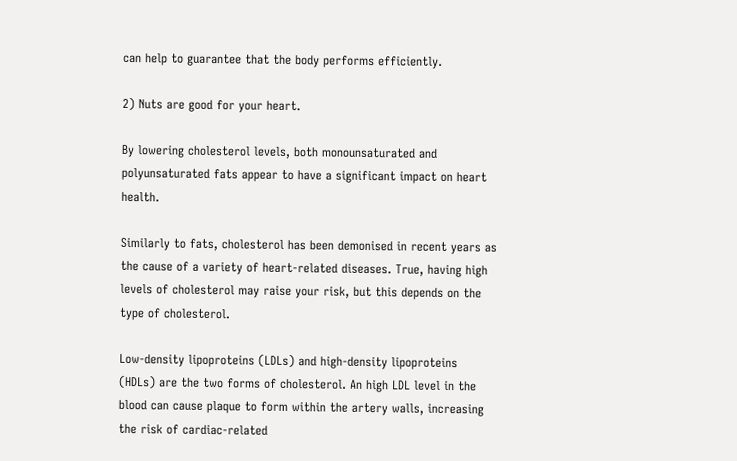can help to guarantee that the body performs efficiently.

2) Nuts are good for your heart.

By lowering cholesterol levels, both monounsaturated and polyunsaturated fats appear to have a significant impact on heart health.

Similarly to fats, cholesterol has been demonised in recent years as the cause of a variety of heart-related diseases. True, having high levels of cholesterol may raise your risk, but this depends on the type of cholesterol.

Low-density lipoproteins (LDLs) and high-density lipoproteins (HDLs) are the two forms of cholesterol. An high LDL level in the blood can cause plaque to form within the artery walls, increasing the risk of cardiac-related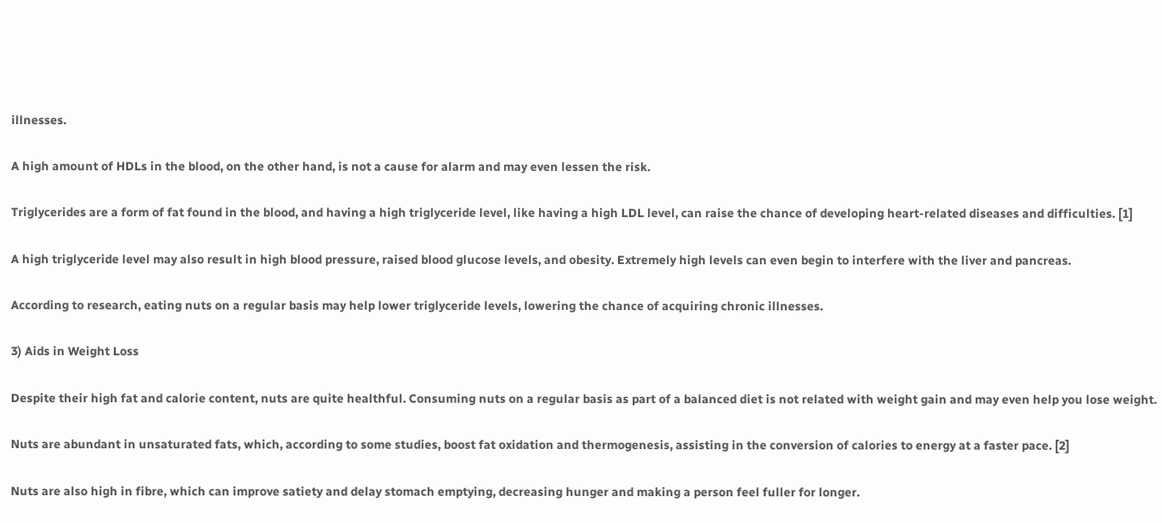illnesses.

A high amount of HDLs in the blood, on the other hand, is not a cause for alarm and may even lessen the risk.

Triglycerides are a form of fat found in the blood, and having a high triglyceride level, like having a high LDL level, can raise the chance of developing heart-related diseases and difficulties. [1]

A high triglyceride level may also result in high blood pressure, raised blood glucose levels, and obesity. Extremely high levels can even begin to interfere with the liver and pancreas.

According to research, eating nuts on a regular basis may help lower triglyceride levels, lowering the chance of acquiring chronic illnesses.

3) Aids in Weight Loss

Despite their high fat and calorie content, nuts are quite healthful. Consuming nuts on a regular basis as part of a balanced diet is not related with weight gain and may even help you lose weight.

Nuts are abundant in unsaturated fats, which, according to some studies, boost fat oxidation and thermogenesis, assisting in the conversion of calories to energy at a faster pace. [2]

Nuts are also high in fibre, which can improve satiety and delay stomach emptying, decreasing hunger and making a person feel fuller for longer.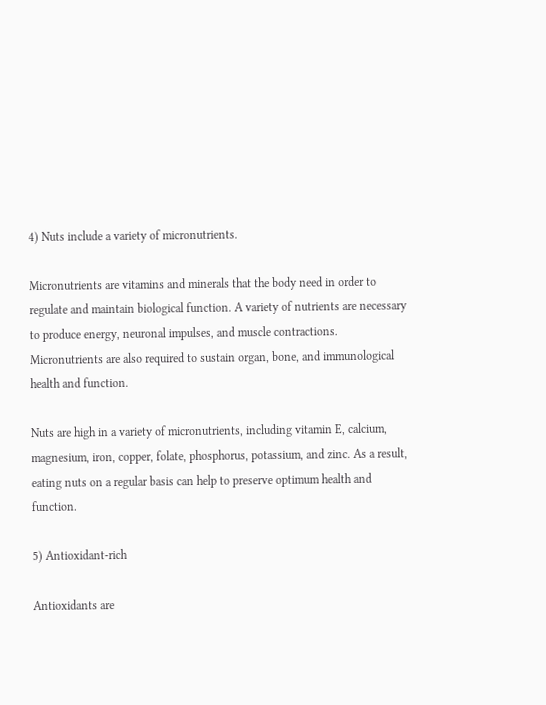4) Nuts include a variety of micronutrients.

Micronutrients are vitamins and minerals that the body need in order to regulate and maintain biological function. A variety of nutrients are necessary to produce energy, neuronal impulses, and muscle contractions. Micronutrients are also required to sustain organ, bone, and immunological health and function.

Nuts are high in a variety of micronutrients, including vitamin E, calcium, magnesium, iron, copper, folate, phosphorus, potassium, and zinc. As a result, eating nuts on a regular basis can help to preserve optimum health and function.

5) Antioxidant-rich

Antioxidants are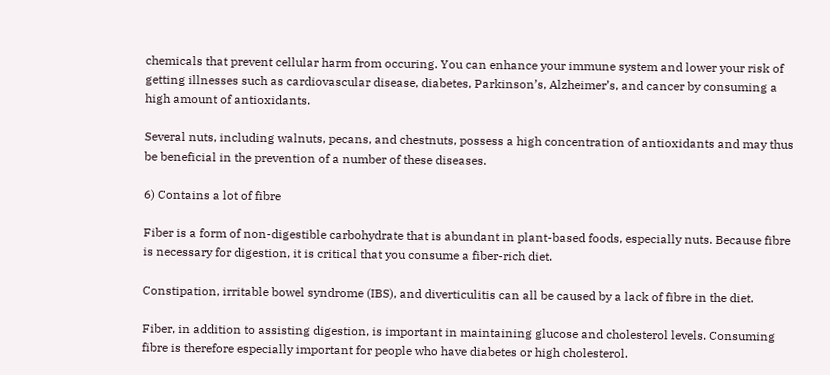chemicals that prevent cellular harm from occuring. You can enhance your immune system and lower your risk of getting illnesses such as cardiovascular disease, diabetes, Parkinson’s, Alzheimer’s, and cancer by consuming a high amount of antioxidants.

Several nuts, including walnuts, pecans, and chestnuts, possess a high concentration of antioxidants and may thus be beneficial in the prevention of a number of these diseases.

6) Contains a lot of fibre

Fiber is a form of non-digestible carbohydrate that is abundant in plant-based foods, especially nuts. Because fibre is necessary for digestion, it is critical that you consume a fiber-rich diet.

Constipation, irritable bowel syndrome (IBS), and diverticulitis can all be caused by a lack of fibre in the diet.

Fiber, in addition to assisting digestion, is important in maintaining glucose and cholesterol levels. Consuming fibre is therefore especially important for people who have diabetes or high cholesterol.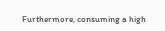Furthermore, consuming a high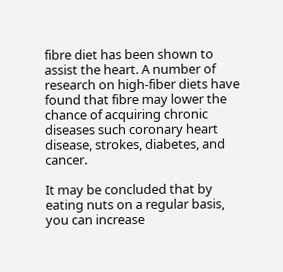fibre diet has been shown to assist the heart. A number of research on high-fiber diets have found that fibre may lower the chance of acquiring chronic diseases such coronary heart disease, strokes, diabetes, and cancer.

It may be concluded that by eating nuts on a regular basis, you can increase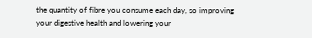the quantity of fibre you consume each day, so improving your digestive health and lowering your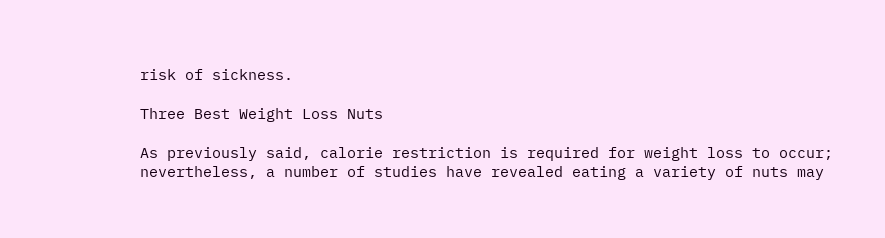risk of sickness.

Three Best Weight Loss Nuts

As previously said, calorie restriction is required for weight loss to occur; nevertheless, a number of studies have revealed eating a variety of nuts may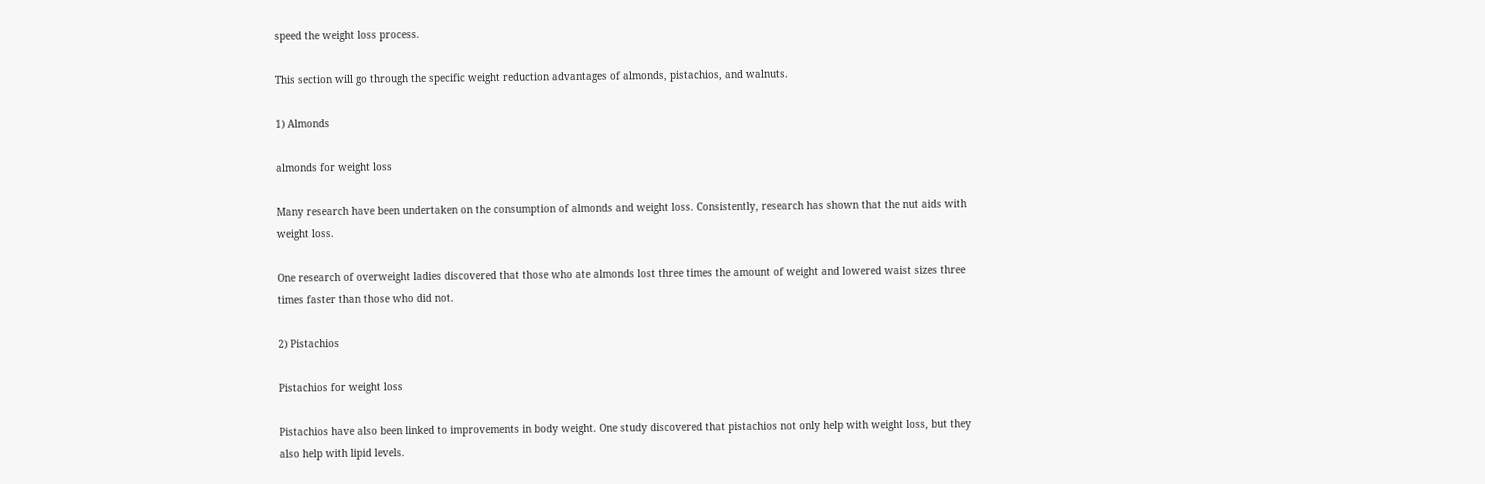speed the weight loss process.

This section will go through the specific weight reduction advantages of almonds, pistachios, and walnuts.

1) Almonds

almonds for weight loss

Many research have been undertaken on the consumption of almonds and weight loss. Consistently, research has shown that the nut aids with weight loss.

One research of overweight ladies discovered that those who ate almonds lost three times the amount of weight and lowered waist sizes three times faster than those who did not.

2) Pistachios

Pistachios for weight loss

Pistachios have also been linked to improvements in body weight. One study discovered that pistachios not only help with weight loss, but they also help with lipid levels.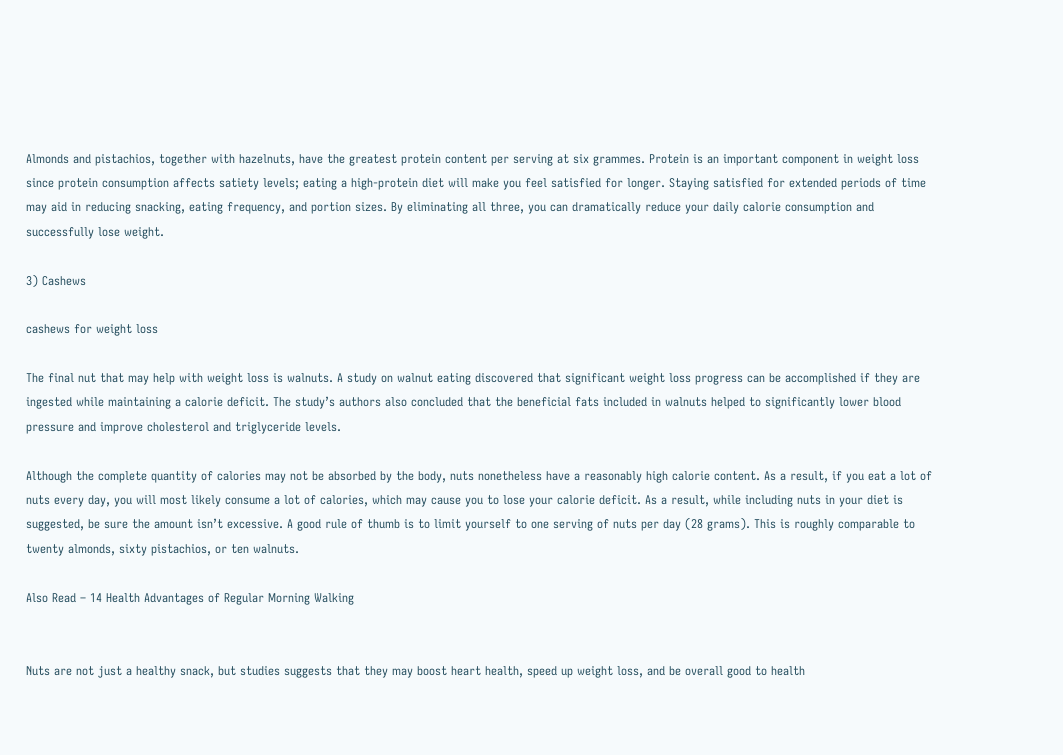Almonds and pistachios, together with hazelnuts, have the greatest protein content per serving at six grammes. Protein is an important component in weight loss since protein consumption affects satiety levels; eating a high-protein diet will make you feel satisfied for longer. Staying satisfied for extended periods of time may aid in reducing snacking, eating frequency, and portion sizes. By eliminating all three, you can dramatically reduce your daily calorie consumption and successfully lose weight.

3) Cashews

cashews for weight loss

The final nut that may help with weight loss is walnuts. A study on walnut eating discovered that significant weight loss progress can be accomplished if they are ingested while maintaining a calorie deficit. The study’s authors also concluded that the beneficial fats included in walnuts helped to significantly lower blood pressure and improve cholesterol and triglyceride levels.

Although the complete quantity of calories may not be absorbed by the body, nuts nonetheless have a reasonably high calorie content. As a result, if you eat a lot of nuts every day, you will most likely consume a lot of calories, which may cause you to lose your calorie deficit. As a result, while including nuts in your diet is suggested, be sure the amount isn’t excessive. A good rule of thumb is to limit yourself to one serving of nuts per day (28 grams). This is roughly comparable to twenty almonds, sixty pistachios, or ten walnuts.

Also Read – 14 Health Advantages of Regular Morning Walking


Nuts are not just a healthy snack, but studies suggests that they may boost heart health, speed up weight loss, and be overall good to health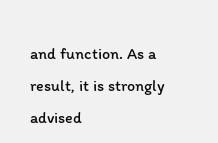and function. As a result, it is strongly advised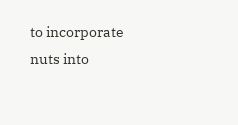to incorporate nuts into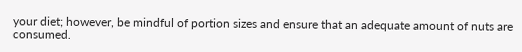your diet; however, be mindful of portion sizes and ensure that an adequate amount of nuts are consumed.